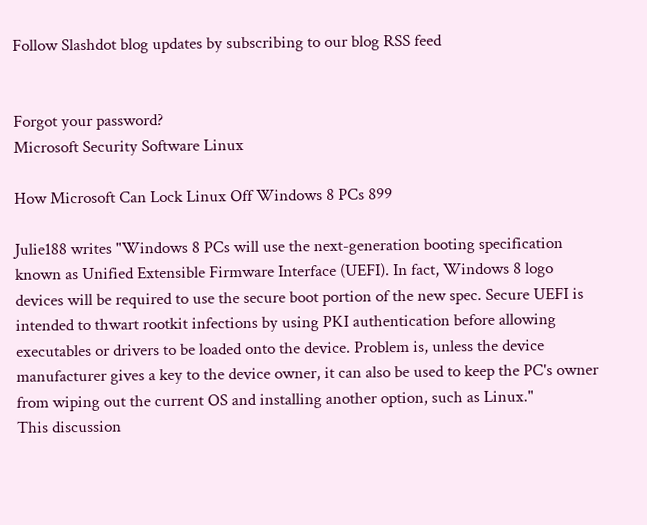Follow Slashdot blog updates by subscribing to our blog RSS feed


Forgot your password?
Microsoft Security Software Linux

How Microsoft Can Lock Linux Off Windows 8 PCs 899

Julie188 writes "Windows 8 PCs will use the next-generation booting specification known as Unified Extensible Firmware Interface (UEFI). In fact, Windows 8 logo devices will be required to use the secure boot portion of the new spec. Secure UEFI is intended to thwart rootkit infections by using PKI authentication before allowing executables or drivers to be loaded onto the device. Problem is, unless the device manufacturer gives a key to the device owner, it can also be used to keep the PC's owner from wiping out the current OS and installing another option, such as Linux."
This discussion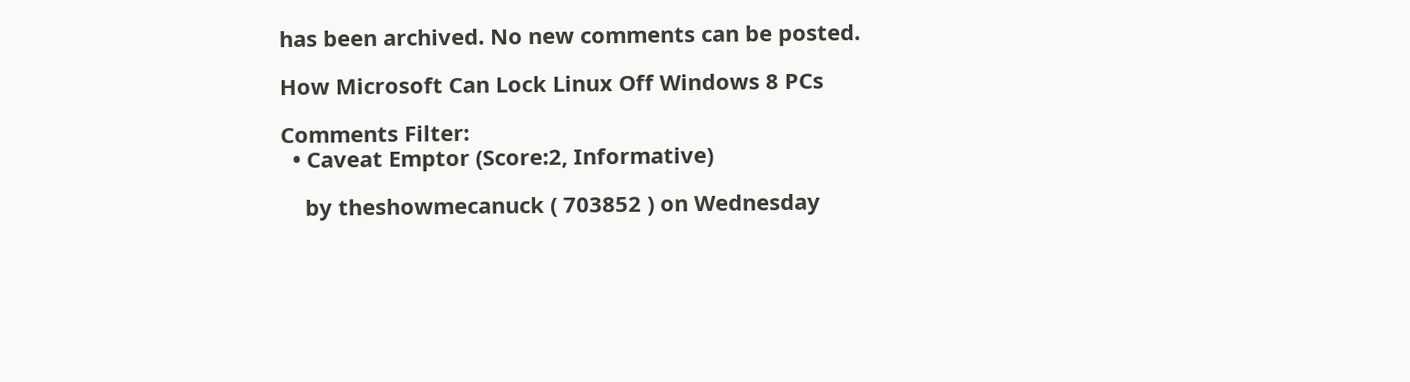has been archived. No new comments can be posted.

How Microsoft Can Lock Linux Off Windows 8 PCs

Comments Filter:
  • Caveat Emptor (Score:2, Informative)

    by theshowmecanuck ( 703852 ) on Wednesday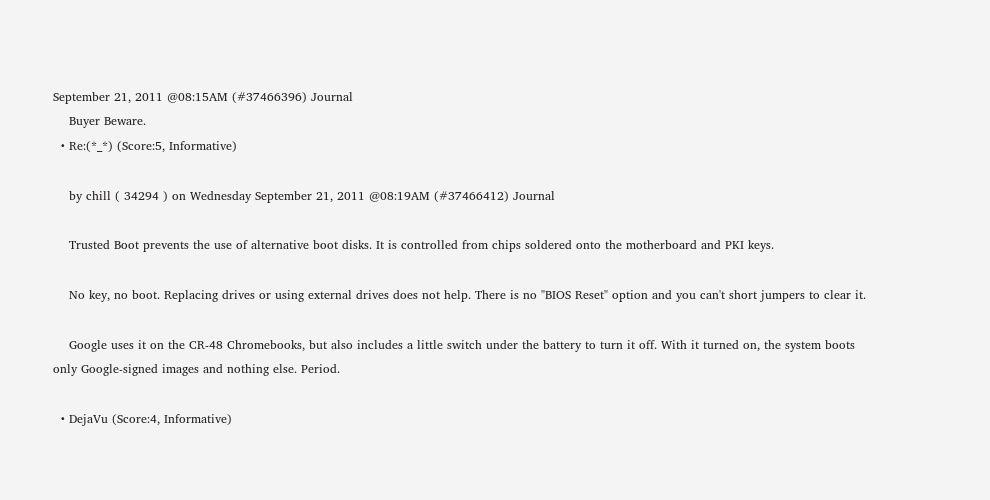September 21, 2011 @08:15AM (#37466396) Journal
    Buyer Beware.
  • Re:(*_*) (Score:5, Informative)

    by chill ( 34294 ) on Wednesday September 21, 2011 @08:19AM (#37466412) Journal

    Trusted Boot prevents the use of alternative boot disks. It is controlled from chips soldered onto the motherboard and PKI keys.

    No key, no boot. Replacing drives or using external drives does not help. There is no "BIOS Reset" option and you can't short jumpers to clear it.

    Google uses it on the CR-48 Chromebooks, but also includes a little switch under the battery to turn it off. With it turned on, the system boots only Google-signed images and nothing else. Period.

  • DejaVu (Score:4, Informative)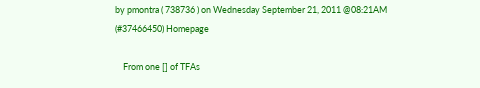by pmontra ( 738736 ) on Wednesday September 21, 2011 @08:21AM (#37466450) Homepage

    From one [] of TFAs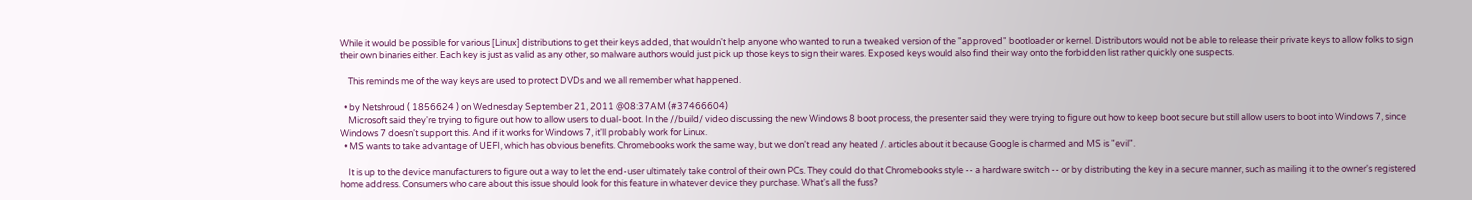While it would be possible for various [Linux] distributions to get their keys added, that wouldn't help anyone who wanted to run a tweaked version of the "approved" bootloader or kernel. Distributors would not be able to release their private keys to allow folks to sign their own binaries either. Each key is just as valid as any other, so malware authors would just pick up those keys to sign their wares. Exposed keys would also find their way onto the forbidden list rather quickly one suspects.

    This reminds me of the way keys are used to protect DVDs and we all remember what happened.

  • by Netshroud ( 1856624 ) on Wednesday September 21, 2011 @08:37AM (#37466604)
    Microsoft said they're trying to figure out how to allow users to dual-boot. In the //build/ video discussing the new Windows 8 boot process, the presenter said they were trying to figure out how to keep boot secure but still allow users to boot into Windows 7, since Windows 7 doesn't support this. And if it works for Windows 7, it'll probably work for Linux.
  • MS wants to take advantage of UEFI, which has obvious benefits. Chromebooks work the same way, but we don't read any heated /. articles about it because Google is charmed and MS is "evil".

    It is up to the device manufacturers to figure out a way to let the end-user ultimately take control of their own PCs. They could do that Chromebooks style -- a hardware switch -- or by distributing the key in a secure manner, such as mailing it to the owner's registered home address. Consumers who care about this issue should look for this feature in whatever device they purchase. What's all the fuss?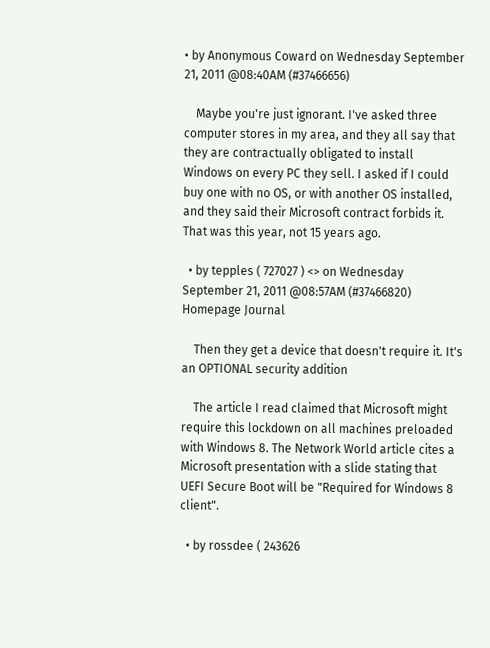• by Anonymous Coward on Wednesday September 21, 2011 @08:40AM (#37466656)

    Maybe you're just ignorant. I've asked three computer stores in my area, and they all say that they are contractually obligated to install Windows on every PC they sell. I asked if I could buy one with no OS, or with another OS installed, and they said their Microsoft contract forbids it. That was this year, not 15 years ago.

  • by tepples ( 727027 ) <> on Wednesday September 21, 2011 @08:57AM (#37466820) Homepage Journal

    Then they get a device that doesn't require it. It's an OPTIONAL security addition

    The article I read claimed that Microsoft might require this lockdown on all machines preloaded with Windows 8. The Network World article cites a Microsoft presentation with a slide stating that UEFI Secure Boot will be "Required for Windows 8 client".

  • by rossdee ( 243626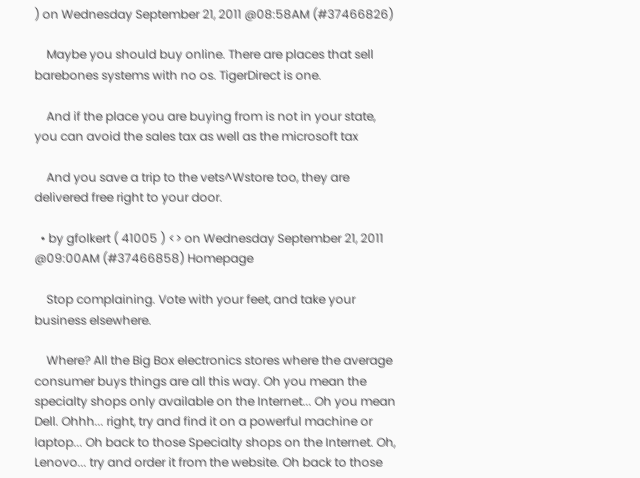) on Wednesday September 21, 2011 @08:58AM (#37466826)

    Maybe you should buy online. There are places that sell barebones systems with no os. TigerDirect is one.

    And if the place you are buying from is not in your state, you can avoid the sales tax as well as the microsoft tax

    And you save a trip to the vets^Wstore too, they are delivered free right to your door.

  • by gfolkert ( 41005 ) <> on Wednesday September 21, 2011 @09:00AM (#37466858) Homepage

    Stop complaining. Vote with your feet, and take your business elsewhere.

    Where? All the Big Box electronics stores where the average consumer buys things are all this way. Oh you mean the specialty shops only available on the Internet... Oh you mean Dell. Ohhh... right, try and find it on a powerful machine or laptop... Oh back to those Specialty shops on the Internet. Oh, Lenovo... try and order it from the website. Oh back to those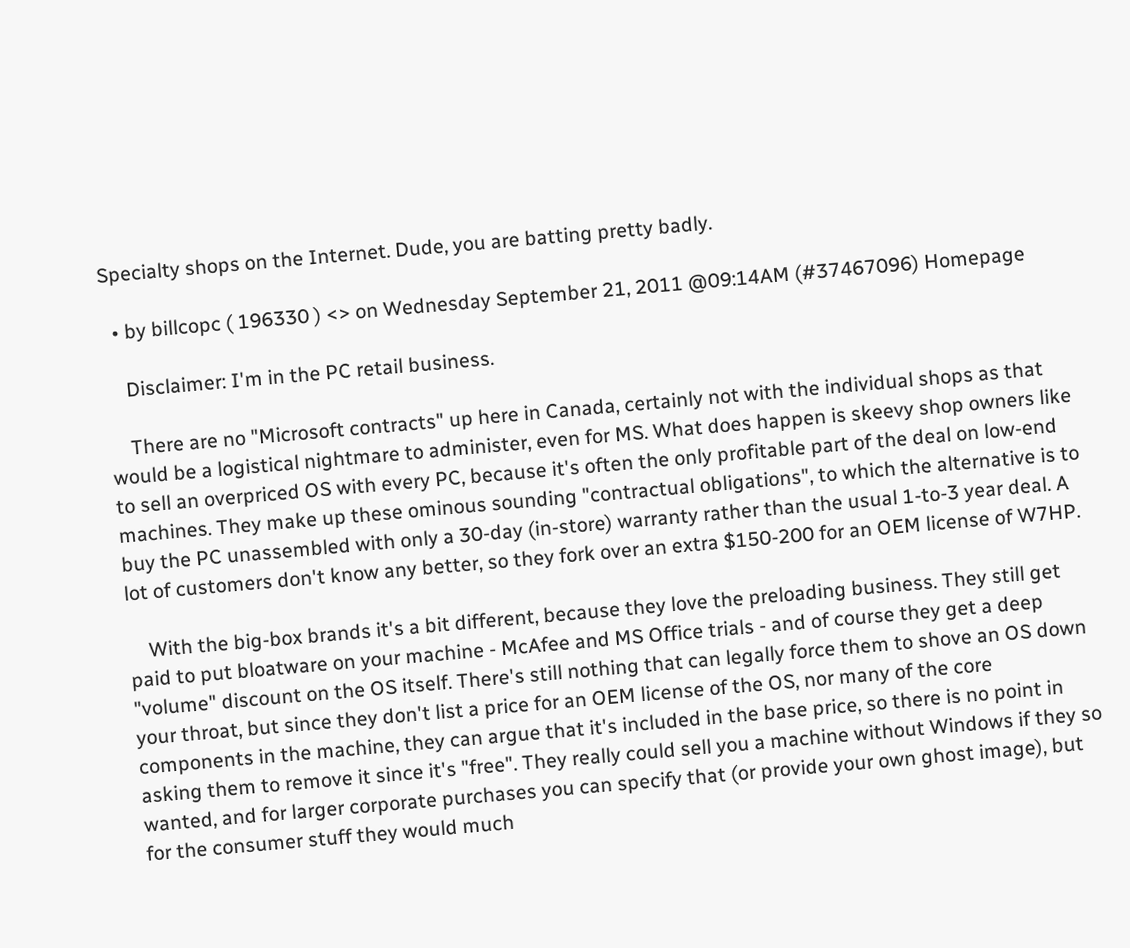Specialty shops on the Internet. Dude, you are batting pretty badly.

  • by billcopc ( 196330 ) <> on Wednesday September 21, 2011 @09:14AM (#37467096) Homepage

    Disclaimer: I'm in the PC retail business.

    There are no "Microsoft contracts" up here in Canada, certainly not with the individual shops as that would be a logistical nightmare to administer, even for MS. What does happen is skeevy shop owners like to sell an overpriced OS with every PC, because it's often the only profitable part of the deal on low-end machines. They make up these ominous sounding "contractual obligations", to which the alternative is to buy the PC unassembled with only a 30-day (in-store) warranty rather than the usual 1-to-3 year deal. A lot of customers don't know any better, so they fork over an extra $150-200 for an OEM license of W7HP.

    With the big-box brands it's a bit different, because they love the preloading business. They still get paid to put bloatware on your machine - McAfee and MS Office trials - and of course they get a deep "volume" discount on the OS itself. There's still nothing that can legally force them to shove an OS down your throat, but since they don't list a price for an OEM license of the OS, nor many of the core components in the machine, they can argue that it's included in the base price, so there is no point in asking them to remove it since it's "free". They really could sell you a machine without Windows if they so wanted, and for larger corporate purchases you can specify that (or provide your own ghost image), but for the consumer stuff they would much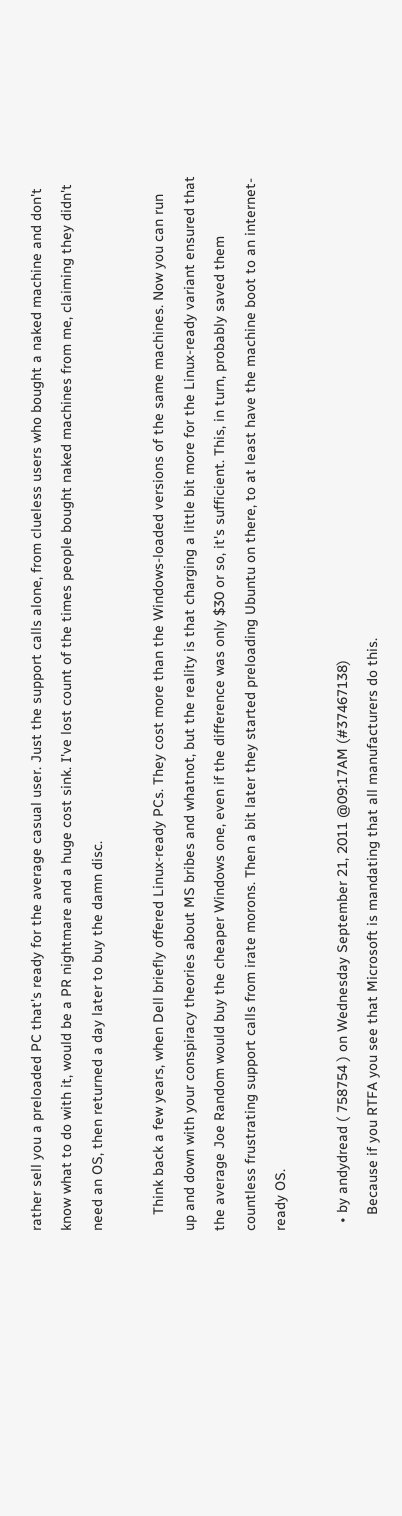rather sell you a preloaded PC that's ready for the average casual user. Just the support calls alone, from clueless users who bought a naked machine and don't know what to do with it, would be a PR nightmare and a huge cost sink. I've lost count of the times people bought naked machines from me, claiming they didn't need an OS, then returned a day later to buy the damn disc.

    Think back a few years, when Dell briefly offered Linux-ready PCs. They cost more than the Windows-loaded versions of the same machines. Now you can run up and down with your conspiracy theories about MS bribes and whatnot, but the reality is that charging a little bit more for the Linux-ready variant ensured that the average Joe Random would buy the cheaper Windows one, even if the difference was only $30 or so, it's sufficient. This, in turn, probably saved them countless frustrating support calls from irate morons. Then a bit later they started preloading Ubuntu on there, to at least have the machine boot to an internet-ready OS.

  • by andydread ( 758754 ) on Wednesday September 21, 2011 @09:17AM (#37467138)
    Because if you RTFA you see that Microsoft is mandating that all manufacturers do this.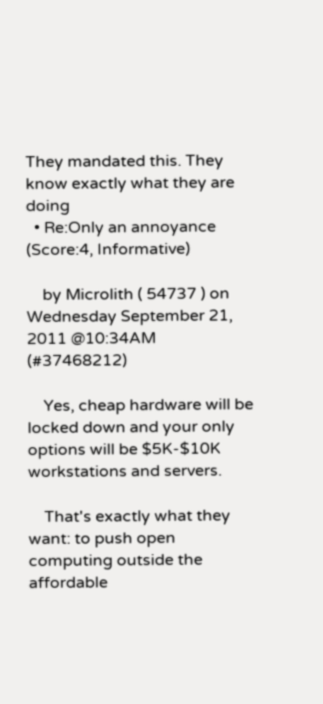They mandated this. They know exactly what they are doing
  • Re:Only an annoyance (Score:4, Informative)

    by Microlith ( 54737 ) on Wednesday September 21, 2011 @10:34AM (#37468212)

    Yes, cheap hardware will be locked down and your only options will be $5K-$10K workstations and servers.

    That's exactly what they want: to push open computing outside the affordable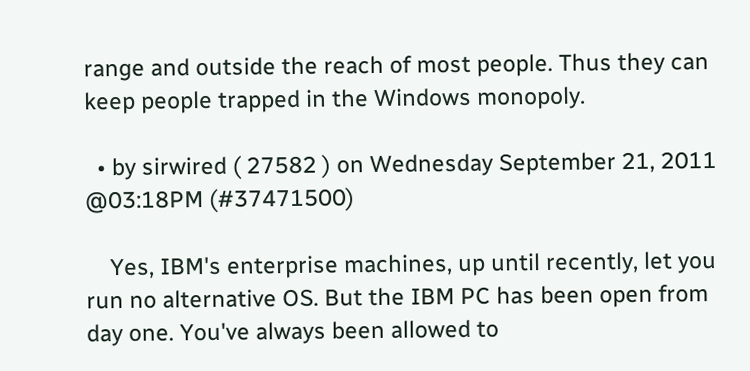range and outside the reach of most people. Thus they can keep people trapped in the Windows monopoly.

  • by sirwired ( 27582 ) on Wednesday September 21, 2011 @03:18PM (#37471500)

    Yes, IBM's enterprise machines, up until recently, let you run no alternative OS. But the IBM PC has been open from day one. You've always been allowed to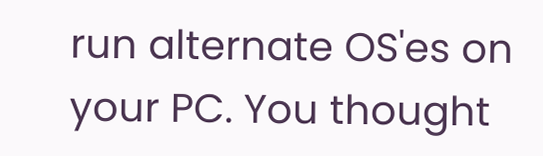run alternate OS'es on your PC. You thought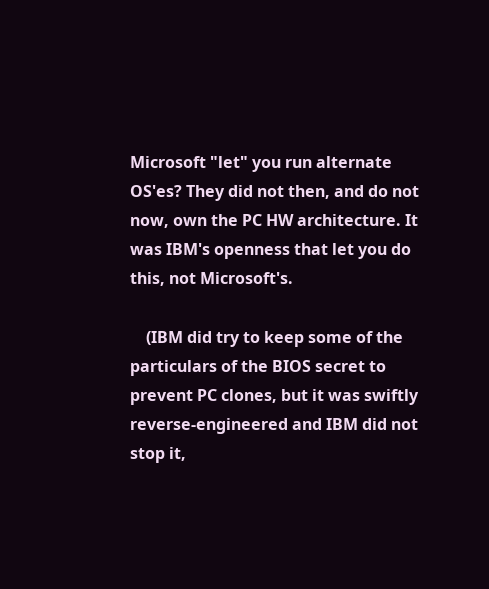Microsoft "let" you run alternate OS'es? They did not then, and do not now, own the PC HW architecture. It was IBM's openness that let you do this, not Microsoft's.

    (IBM did try to keep some of the particulars of the BIOS secret to prevent PC clones, but it was swiftly reverse-engineered and IBM did not stop it,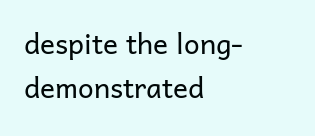despite the long-demonstrated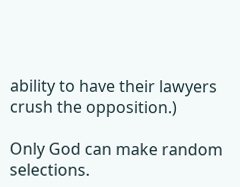ability to have their lawyers crush the opposition.)

Only God can make random selections.